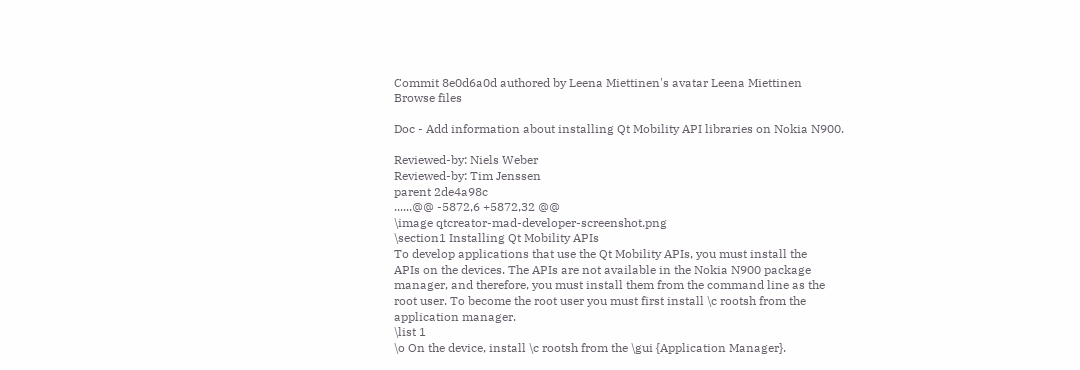Commit 8e0d6a0d authored by Leena Miettinen's avatar Leena Miettinen
Browse files

Doc - Add information about installing Qt Mobility API libraries on Nokia N900.

Reviewed-by: Niels Weber
Reviewed-by: Tim Jenssen
parent 2de4a98c
......@@ -5872,6 +5872,32 @@
\image qtcreator-mad-developer-screenshot.png
\section1 Installing Qt Mobility APIs
To develop applications that use the Qt Mobility APIs, you must install the
APIs on the devices. The APIs are not available in the Nokia N900 package
manager, and therefore, you must install them from the command line as the
root user. To become the root user you must first install \c rootsh from the
application manager.
\list 1
\o On the device, install \c rootsh from the \gui {Application Manager}.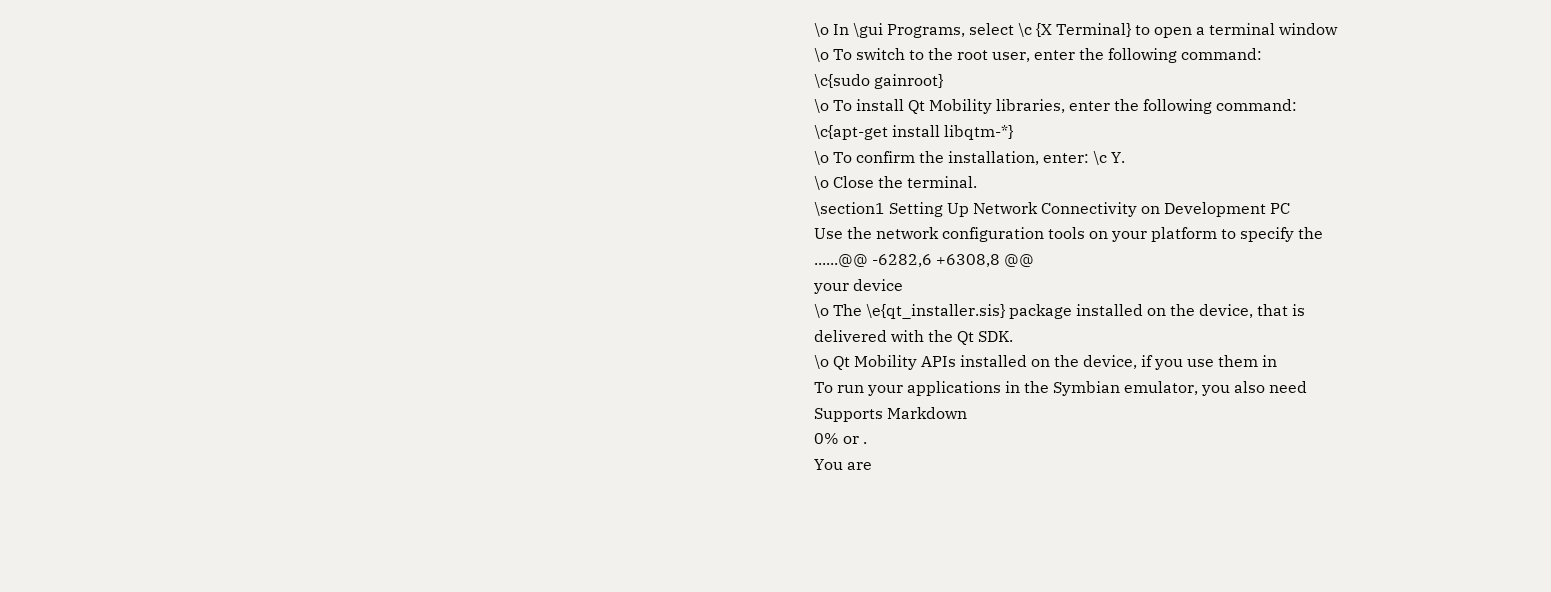\o In \gui Programs, select \c {X Terminal} to open a terminal window
\o To switch to the root user, enter the following command:
\c{sudo gainroot}
\o To install Qt Mobility libraries, enter the following command:
\c{apt-get install libqtm-*}
\o To confirm the installation, enter: \c Y.
\o Close the terminal.
\section1 Setting Up Network Connectivity on Development PC
Use the network configuration tools on your platform to specify the
......@@ -6282,6 +6308,8 @@
your device
\o The \e{qt_installer.sis} package installed on the device, that is
delivered with the Qt SDK.
\o Qt Mobility APIs installed on the device, if you use them in
To run your applications in the Symbian emulator, you also need
Supports Markdown
0% or .
You are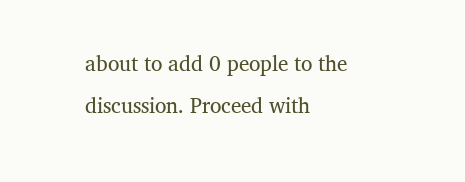about to add 0 people to the discussion. Proceed with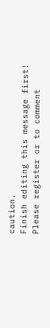caution.
Finish editing this message first!
Please register or to comment